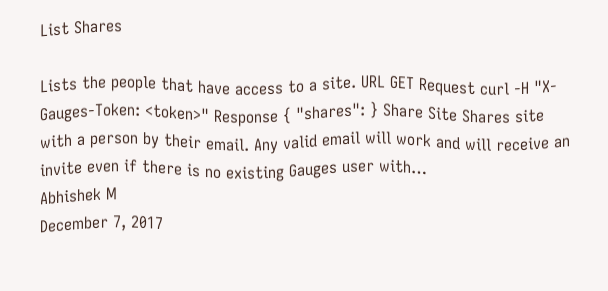List Shares

Lists the people that have access to a site. URL GET Request curl -H "X-Gauges-Token: <token>" Response { "shares": } Share Site Shares site with a person by their email. Any valid email will work and will receive an invite even if there is no existing Gauges user with…
Abhishek M
December 7, 2017